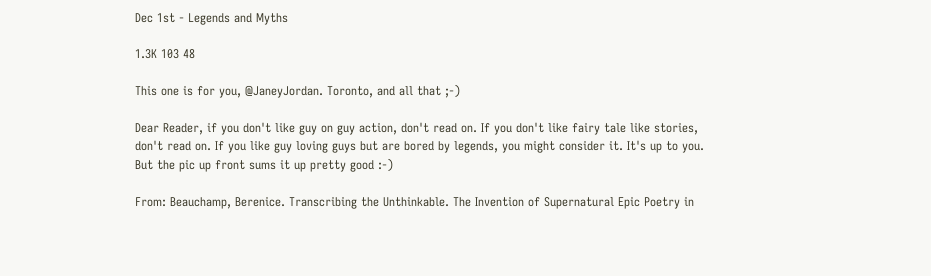Dec 1st - Legends and Myths

1.3K 103 48

This one is for you, @JaneyJordan. Toronto, and all that ;-)

Dear Reader, if you don't like guy on guy action, don't read on. If you don't like fairy tale like stories, don't read on. If you like guy loving guys but are bored by legends, you might consider it. It's up to you. But the pic up front sums it up pretty good :-)

From: Beauchamp, Berenice. Transcribing the Unthinkable. The Invention of Supernatural Epic Poetry in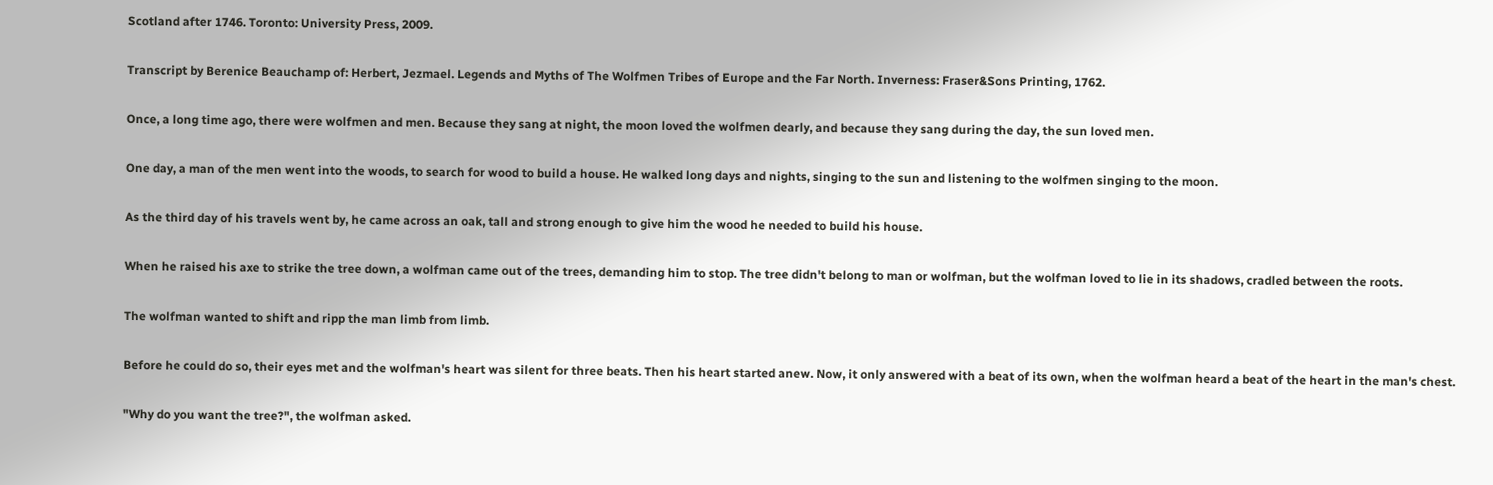Scotland after 1746. Toronto: University Press, 2009.

Transcript by Berenice Beauchamp of: Herbert, Jezmael. Legends and Myths of The Wolfmen Tribes of Europe and the Far North. Inverness: Fraser&Sons Printing, 1762.

Once, a long time ago, there were wolfmen and men. Because they sang at night, the moon loved the wolfmen dearly, and because they sang during the day, the sun loved men.

One day, a man of the men went into the woods, to search for wood to build a house. He walked long days and nights, singing to the sun and listening to the wolfmen singing to the moon.

As the third day of his travels went by, he came across an oak, tall and strong enough to give him the wood he needed to build his house.

When he raised his axe to strike the tree down, a wolfman came out of the trees, demanding him to stop. The tree didn't belong to man or wolfman, but the wolfman loved to lie in its shadows, cradled between the roots.

The wolfman wanted to shift and ripp the man limb from limb.

Before he could do so, their eyes met and the wolfman's heart was silent for three beats. Then his heart started anew. Now, it only answered with a beat of its own, when the wolfman heard a beat of the heart in the man's chest.

"Why do you want the tree?", the wolfman asked.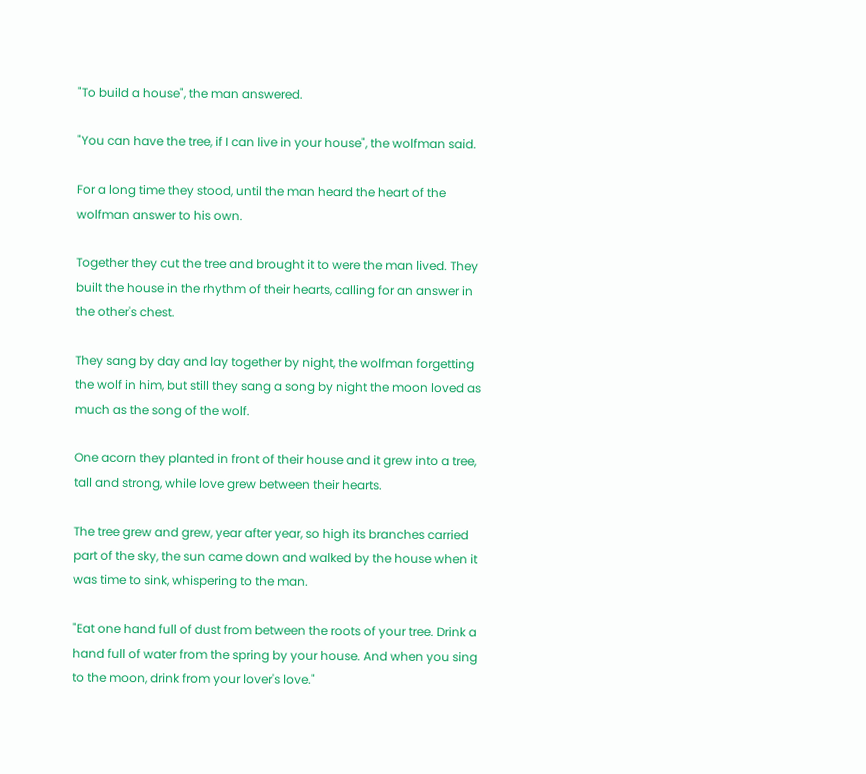"To build a house", the man answered.

"You can have the tree, if I can live in your house", the wolfman said.

For a long time they stood, until the man heard the heart of the wolfman answer to his own.

Together they cut the tree and brought it to were the man lived. They built the house in the rhythm of their hearts, calling for an answer in the other's chest.

They sang by day and lay together by night, the wolfman forgetting the wolf in him, but still they sang a song by night the moon loved as much as the song of the wolf.

One acorn they planted in front of their house and it grew into a tree, tall and strong, while love grew between their hearts.

The tree grew and grew, year after year, so high its branches carried part of the sky, the sun came down and walked by the house when it was time to sink, whispering to the man.

"Eat one hand full of dust from between the roots of your tree. Drink a hand full of water from the spring by your house. And when you sing to the moon, drink from your lover's love."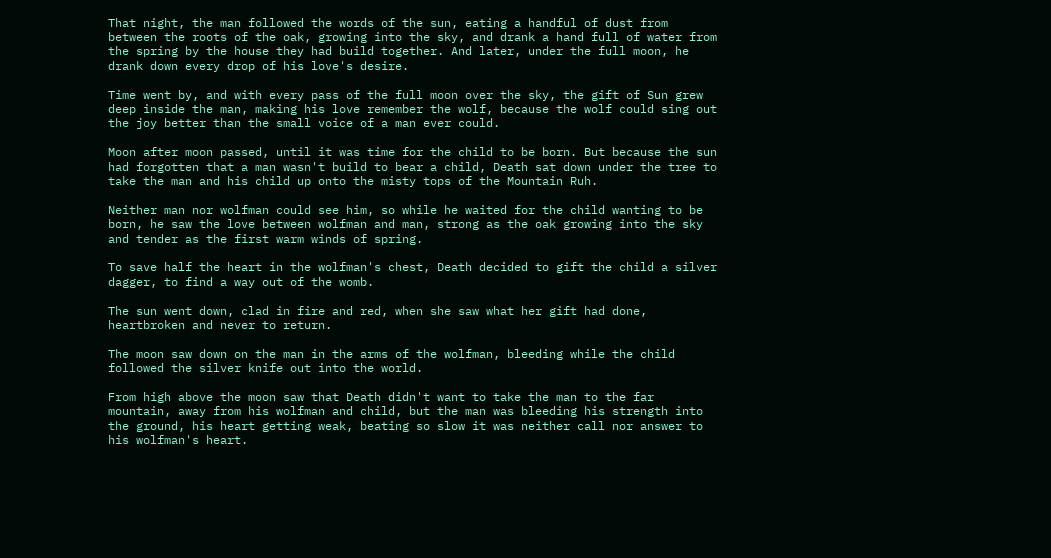That night, the man followed the words of the sun, eating a handful of dust from between the roots of the oak, growing into the sky, and drank a hand full of water from the spring by the house they had build together. And later, under the full moon, he drank down every drop of his love's desire.

Time went by, and with every pass of the full moon over the sky, the gift of Sun grew deep inside the man, making his love remember the wolf, because the wolf could sing out the joy better than the small voice of a man ever could.

Moon after moon passed, until it was time for the child to be born. But because the sun had forgotten that a man wasn't build to bear a child, Death sat down under the tree to take the man and his child up onto the misty tops of the Mountain Ruh.

Neither man nor wolfman could see him, so while he waited for the child wanting to be born, he saw the love between wolfman and man, strong as the oak growing into the sky and tender as the first warm winds of spring.

To save half the heart in the wolfman's chest, Death decided to gift the child a silver dagger, to find a way out of the womb.

The sun went down, clad in fire and red, when she saw what her gift had done, heartbroken and never to return.

The moon saw down on the man in the arms of the wolfman, bleeding while the child followed the silver knife out into the world.

From high above the moon saw that Death didn't want to take the man to the far mountain, away from his wolfman and child, but the man was bleeding his strength into the ground, his heart getting weak, beating so slow it was neither call nor answer to his wolfman's heart.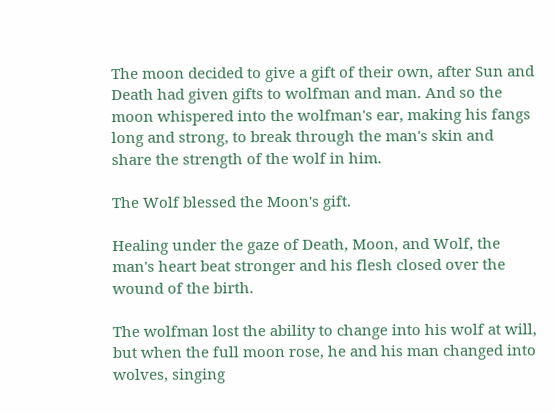The moon decided to give a gift of their own, after Sun and Death had given gifts to wolfman and man. And so the moon whispered into the wolfman's ear, making his fangs long and strong, to break through the man's skin and share the strength of the wolf in him.

The Wolf blessed the Moon's gift.

Healing under the gaze of Death, Moon, and Wolf, the man's heart beat stronger and his flesh closed over the wound of the birth.

The wolfman lost the ability to change into his wolf at will, but when the full moon rose, he and his man changed into wolves, singing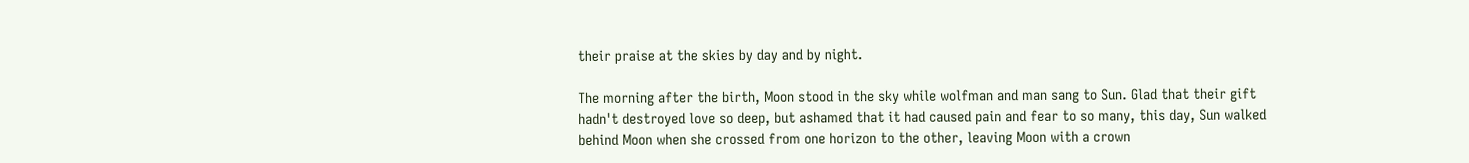their praise at the skies by day and by night.

The morning after the birth, Moon stood in the sky while wolfman and man sang to Sun. Glad that their gift hadn't destroyed love so deep, but ashamed that it had caused pain and fear to so many, this day, Sun walked behind Moon when she crossed from one horizon to the other, leaving Moon with a crown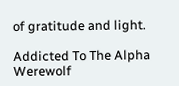of gratitude and light.

Addicted To The Alpha Werewolf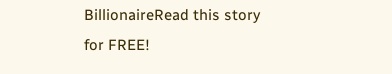BillionaireRead this story for FREE!